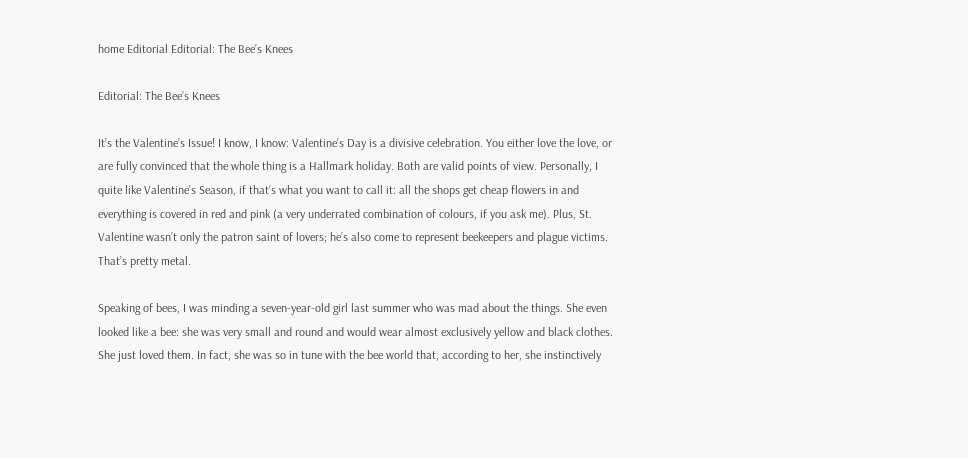home Editorial Editorial: The Bee’s Knees

Editorial: The Bee’s Knees

It’s the Valentine’s Issue! I know, I know: Valentine’s Day is a divisive celebration. You either love the love, or are fully convinced that the whole thing is a Hallmark holiday. Both are valid points of view. Personally, I quite like Valentine’s Season, if that’s what you want to call it: all the shops get cheap flowers in and everything is covered in red and pink (a very underrated combination of colours, if you ask me). Plus, St. Valentine wasn’t only the patron saint of lovers; he’s also come to represent beekeepers and plague victims. That’s pretty metal.

Speaking of bees, I was minding a seven-year-old girl last summer who was mad about the things. She even looked like a bee: she was very small and round and would wear almost exclusively yellow and black clothes. She just loved them. In fact, she was so in tune with the bee world that, according to her, she instinctively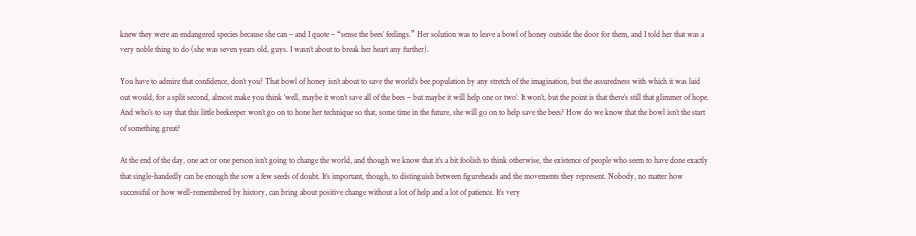knew they were an endangered species because she can – and I quote – “sense the bees’ feelings.” Her solution was to leave a bowl of honey outside the door for them, and I told her that was a very noble thing to do (she was seven years old, guys. I wasn’t about to break her heart any further).

You have to admire that confidence, don’t you? That bowl of honey isn’t about to save the world’s bee population by any stretch of the imagination, but the assuredness with which it was laid out would, for a split second, almost make you think ‘well, maybe it won’t save all of the bees – but maybe it will help one or two’. It won’t, but the point is that there’s still that glimmer of hope. And who’s to say that this little beekeeper won’t go on to hone her technique so that, some time in the future, she will go on to help save the bees? How do we know that the bowl isn’t the start of something great?

At the end of the day, one act or one person isn’t going to change the world, and though we know that it’s a bit foolish to think otherwise, the existence of people who seem to have done exactly that single-handedly can be enough the sow a few seeds of doubt. It’s important, though, to distinguish between figureheads and the movements they represent. Nobody, no matter how successful or how well-remembered by history, can bring about positive change without a lot of help and a lot of patience. It’s very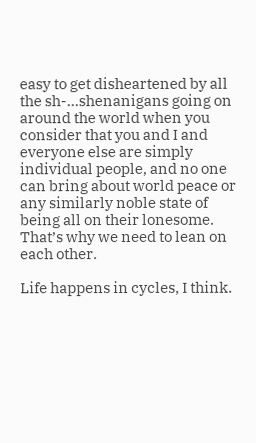easy to get disheartened by all the sh-…shenanigans going on around the world when you consider that you and I and everyone else are simply individual people, and no one can bring about world peace or any similarly noble state of being all on their lonesome. That’s why we need to lean on each other.

Life happens in cycles, I think.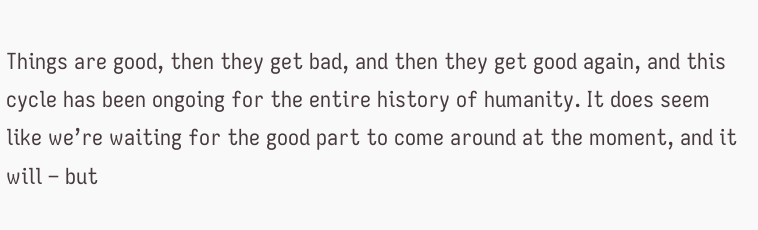Things are good, then they get bad, and then they get good again, and this cycle has been ongoing for the entire history of humanity. It does seem like we’re waiting for the good part to come around at the moment, and it will – but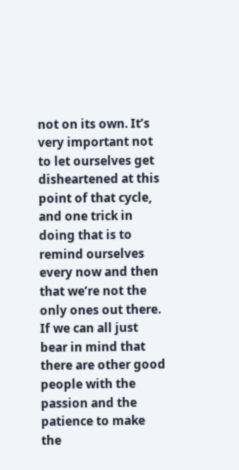not on its own. It’s very important not to let ourselves get disheartened at this point of that cycle, and one trick in doing that is to remind ourselves every now and then that we’re not the only ones out there. If we can all just bear in mind that there are other good people with the passion and the patience to make the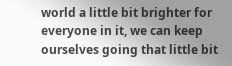world a little bit brighter for everyone in it, we can keep ourselves going that little bit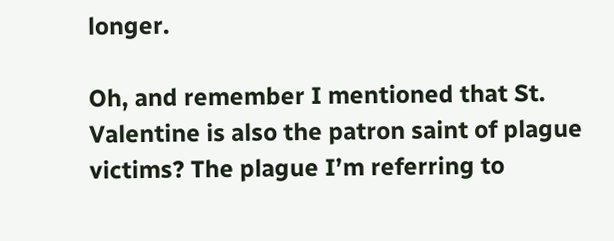longer.

Oh, and remember I mentioned that St. Valentine is also the patron saint of plague victims? The plague I’m referring to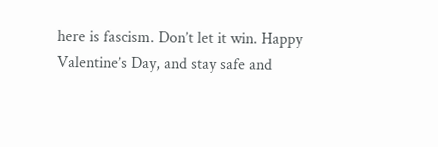here is fascism. Don’t let it win. Happy Valentine’s Day, and stay safe and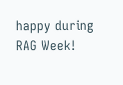happy during RAG Week!